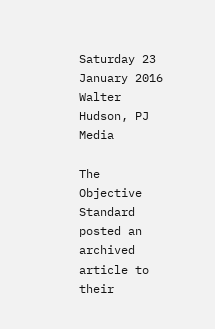Saturday 23 January 2016
Walter Hudson, PJ Media

The Objective Standard posted an archived article to their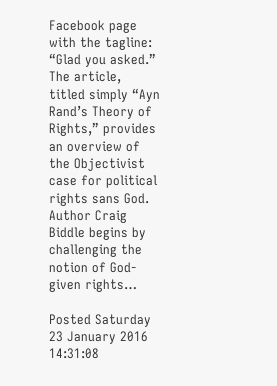Facebook page with the tagline: “Glad you asked.” The article, titled simply “Ayn Rand’s Theory of Rights,” provides an overview of the Objectivist case for political rights sans God. Author Craig Biddle begins by challenging the notion of God-given rights…

Posted Saturday 23 January 2016 14:31:08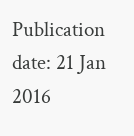Publication date: 21 Jan 2016